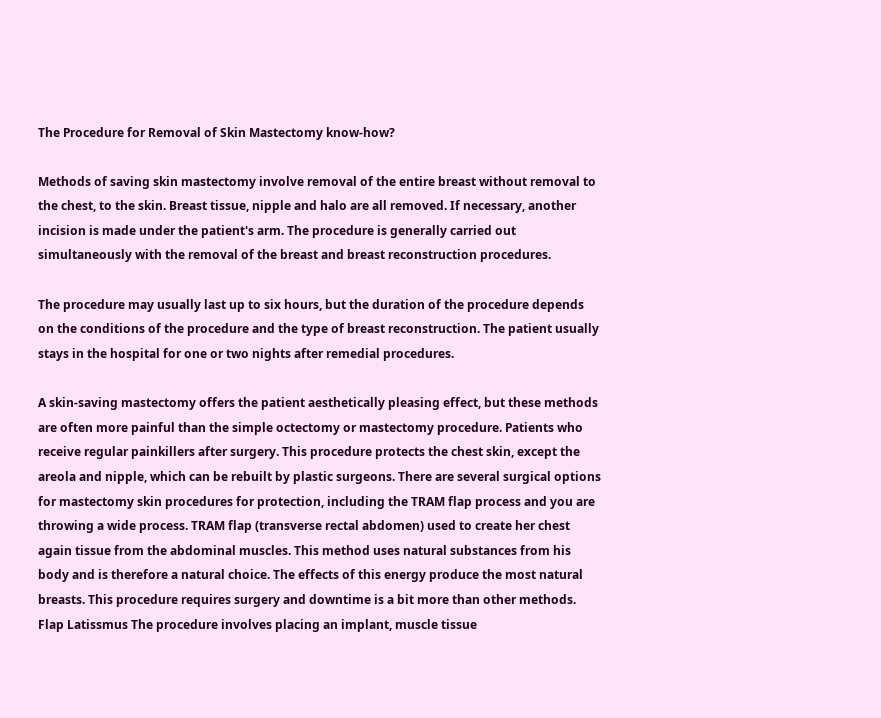The Procedure for Removal of Skin Mastectomy know-how?

Methods of saving skin mastectomy involve removal of the entire breast without removal to the chest, to the skin. Breast tissue, nipple and halo are all removed. If necessary, another incision is made under the patient's arm. The procedure is generally carried out simultaneously with the removal of the breast and breast reconstruction procedures.

The procedure may usually last up to six hours, but the duration of the procedure depends on the conditions of the procedure and the type of breast reconstruction. The patient usually stays in the hospital for one or two nights after remedial procedures.

A skin-saving mastectomy offers the patient aesthetically pleasing effect, but these methods are often more painful than the simple octectomy or mastectomy procedure. Patients who receive regular painkillers after surgery. This procedure protects the chest skin, except the areola and nipple, which can be rebuilt by plastic surgeons. There are several surgical options for mastectomy skin procedures for protection, including the TRAM flap process and you are throwing a wide process. TRAM flap (transverse rectal abdomen) used to create her chest again tissue from the abdominal muscles. This method uses natural substances from his body and is therefore a natural choice. The effects of this energy produce the most natural breasts. This procedure requires surgery and downtime is a bit more than other methods. Flap Latissmus The procedure involves placing an implant, muscle tissue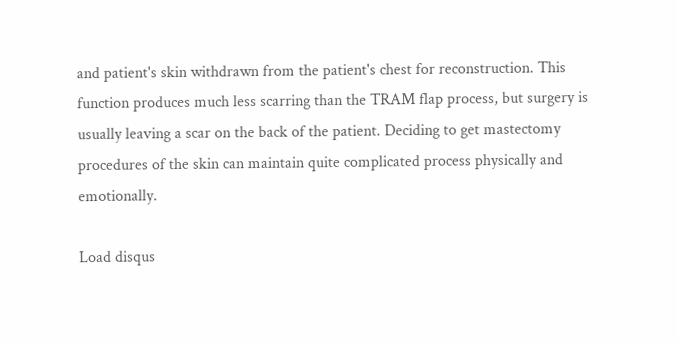and patient's skin withdrawn from the patient's chest for reconstruction. This function produces much less scarring than the TRAM flap process, but surgery is usually leaving a scar on the back of the patient. Deciding to get mastectomy procedures of the skin can maintain quite complicated process physically and emotionally.

Load disqus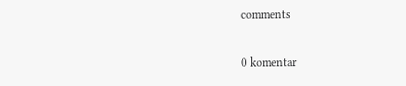comments

0 komentar